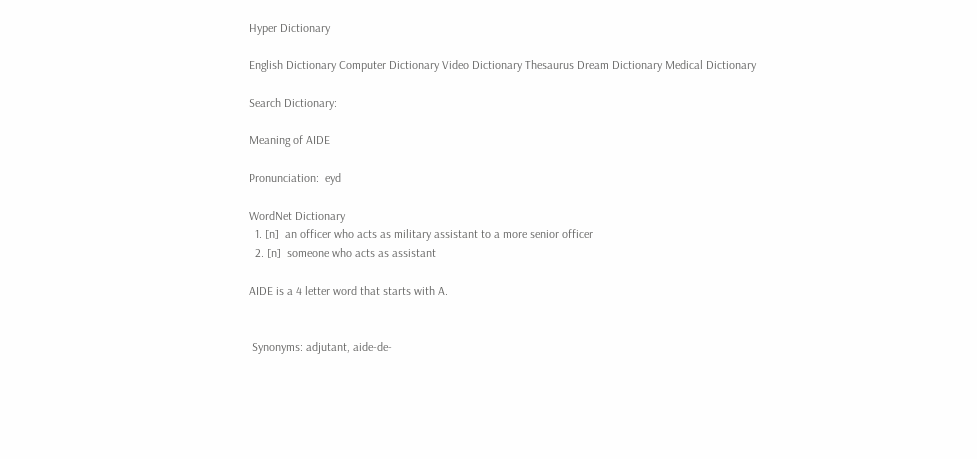Hyper Dictionary

English Dictionary Computer Dictionary Video Dictionary Thesaurus Dream Dictionary Medical Dictionary

Search Dictionary:

Meaning of AIDE

Pronunciation:  eyd

WordNet Dictionary
  1. [n]  an officer who acts as military assistant to a more senior officer
  2. [n]  someone who acts as assistant

AIDE is a 4 letter word that starts with A.


 Synonyms: adjutant, aide-de-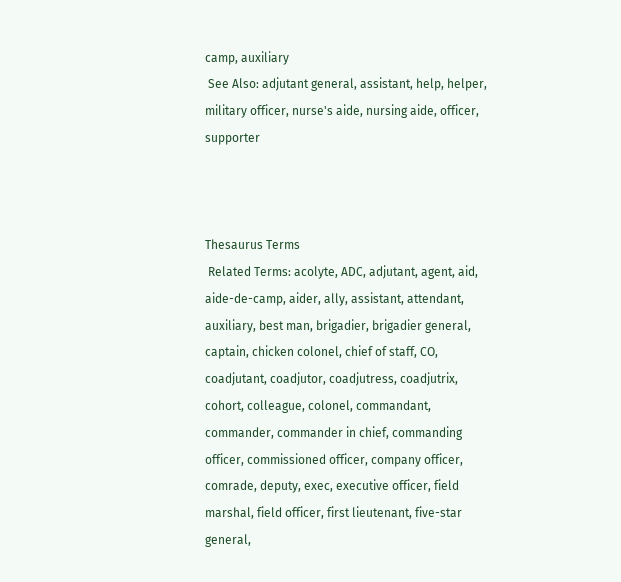camp, auxiliary
 See Also: adjutant general, assistant, help, helper, military officer, nurse's aide, nursing aide, officer, supporter



Thesaurus Terms
 Related Terms: acolyte, ADC, adjutant, agent, aid, aide-de-camp, aider, ally, assistant, attendant, auxiliary, best man, brigadier, brigadier general, captain, chicken colonel, chief of staff, CO, coadjutant, coadjutor, coadjutress, coadjutrix, cohort, colleague, colonel, commandant, commander, commander in chief, commanding officer, commissioned officer, company officer, comrade, deputy, exec, executive officer, field marshal, field officer, first lieutenant, five-star general,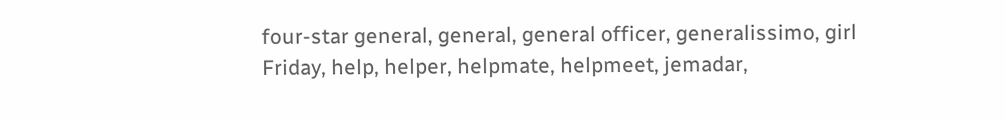four-star general, general, general officer, generalissimo, girl Friday, help, helper, helpmate, helpmeet, jemadar,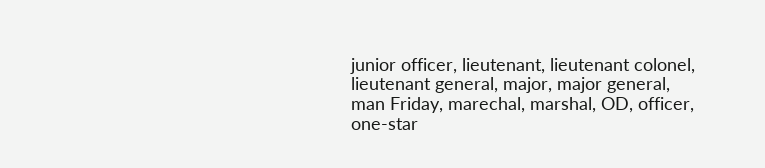junior officer, lieutenant, lieutenant colonel, lieutenant general, major, major general, man Friday, marechal, marshal, OD, officer, one-star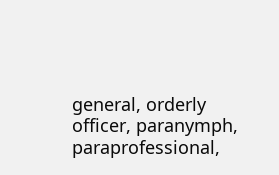general, orderly officer, paranymph, paraprofessional,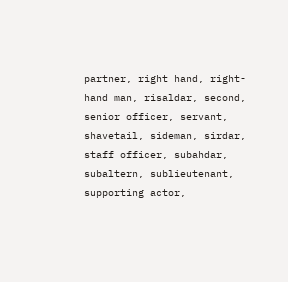partner, right hand, right-hand man, risaldar, second, senior officer, servant, shavetail, sideman, sirdar, staff officer, subahdar, subaltern, sublieutenant, supporting actor,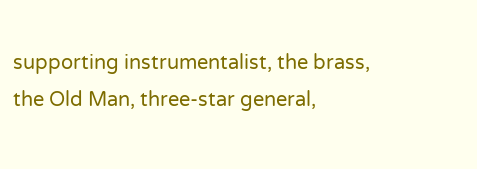supporting instrumentalist, the brass, the Old Man, three-star general,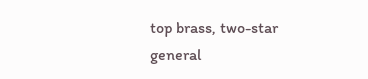top brass, two-star general